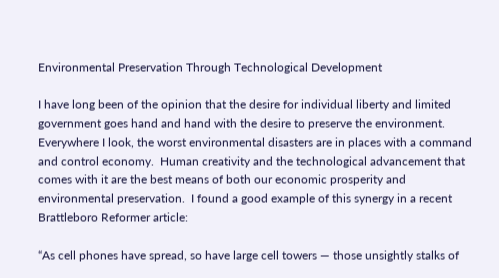Environmental Preservation Through Technological Development

I have long been of the opinion that the desire for individual liberty and limited government goes hand and hand with the desire to preserve the environment.  Everywhere I look, the worst environmental disasters are in places with a command and control economy.  Human creativity and the technological advancement that comes with it are the best means of both our economic prosperity and environmental preservation.  I found a good example of this synergy in a recent Brattleboro Reformer article:

“As cell phones have spread, so have large cell towers — those unsightly stalks of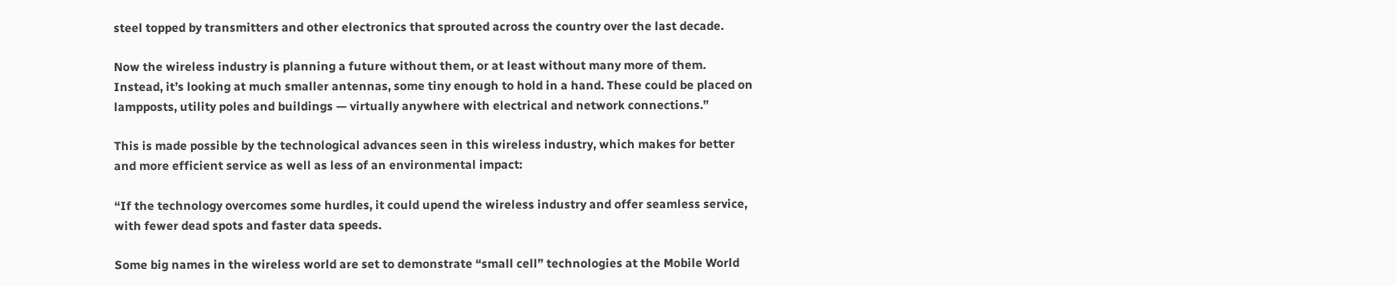steel topped by transmitters and other electronics that sprouted across the country over the last decade.

Now the wireless industry is planning a future without them, or at least without many more of them. Instead, it’s looking at much smaller antennas, some tiny enough to hold in a hand. These could be placed on lampposts, utility poles and buildings — virtually anywhere with electrical and network connections.”

This is made possible by the technological advances seen in this wireless industry, which makes for better and more efficient service as well as less of an environmental impact:

“If the technology overcomes some hurdles, it could upend the wireless industry and offer seamless service, with fewer dead spots and faster data speeds.

Some big names in the wireless world are set to demonstrate “small cell” technologies at the Mobile World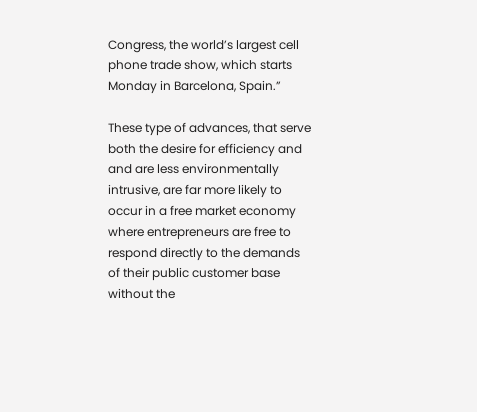Congress, the world’s largest cell phone trade show, which starts Monday in Barcelona, Spain.”

These type of advances, that serve both the desire for efficiency and and are less environmentally intrusive, are far more likely to occur in a free market economy where entrepreneurs are free to respond directly to the demands of their public customer base without the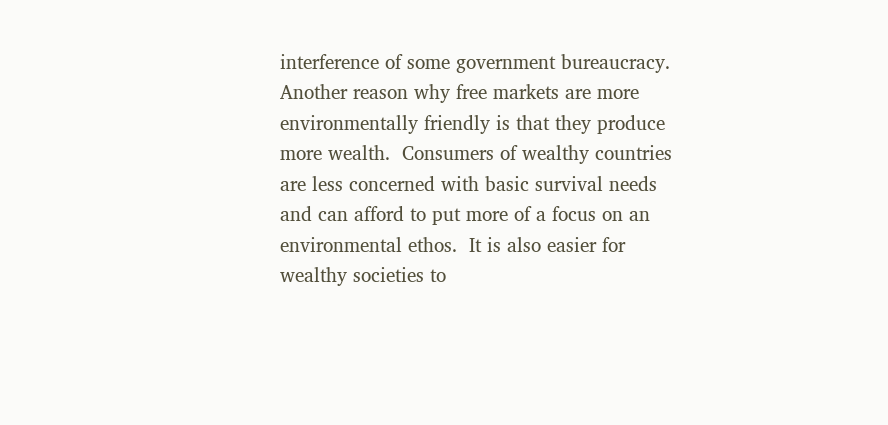interference of some government bureaucracy.  Another reason why free markets are more environmentally friendly is that they produce more wealth.  Consumers of wealthy countries are less concerned with basic survival needs and can afford to put more of a focus on an environmental ethos.  It is also easier for wealthy societies to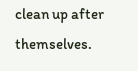clean up after themselves.